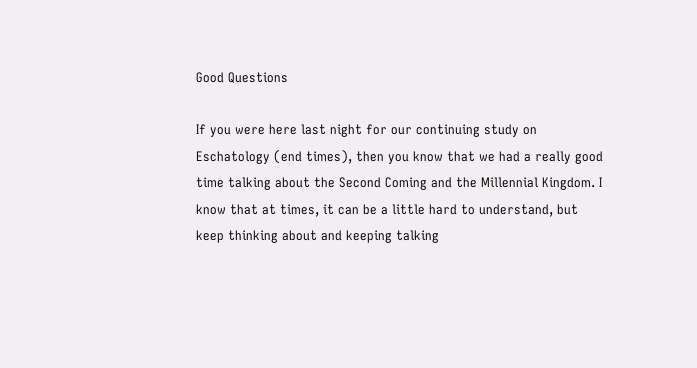Good Questions

If you were here last night for our continuing study on Eschatology (end times), then you know that we had a really good time talking about the Second Coming and the Millennial Kingdom. I know that at times, it can be a little hard to understand, but keep thinking about and keeping talking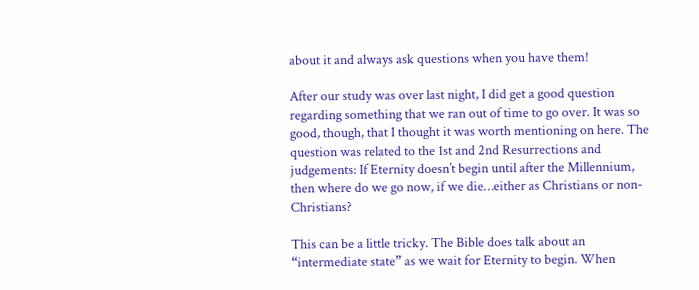about it and always ask questions when you have them!

After our study was over last night, I did get a good question regarding something that we ran out of time to go over. It was so good, though, that I thought it was worth mentioning on here. The question was related to the 1st and 2nd Resurrections and judgements: If Eternity doesn’t begin until after the Millennium, then where do we go now, if we die…either as Christians or non-Christians?

This can be a little tricky. The Bible does talk about an “intermediate state” as we wait for Eternity to begin. When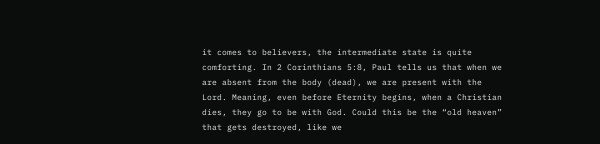it comes to believers, the intermediate state is quite comforting. In 2 Corinthians 5:8, Paul tells us that when we are absent from the body (dead), we are present with the Lord. Meaning, even before Eternity begins, when a Christian dies, they go to be with God. Could this be the “old heaven” that gets destroyed, like we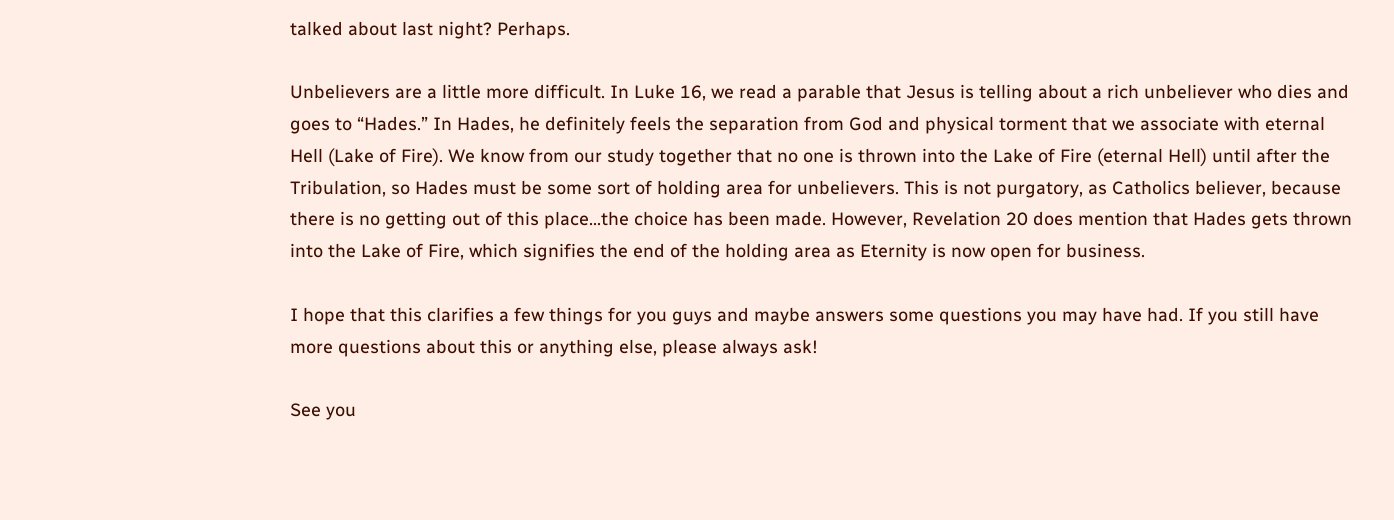talked about last night? Perhaps.

Unbelievers are a little more difficult. In Luke 16, we read a parable that Jesus is telling about a rich unbeliever who dies and goes to “Hades.” In Hades, he definitely feels the separation from God and physical torment that we associate with eternal Hell (Lake of Fire). We know from our study together that no one is thrown into the Lake of Fire (eternal Hell) until after the Tribulation, so Hades must be some sort of holding area for unbelievers. This is not purgatory, as Catholics believer, because there is no getting out of this place…the choice has been made. However, Revelation 20 does mention that Hades gets thrown into the Lake of Fire, which signifies the end of the holding area as Eternity is now open for business.

I hope that this clarifies a few things for you guys and maybe answers some questions you may have had. If you still have more questions about this or anything else, please always ask!

See you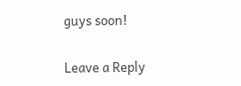guys soon!

Leave a Reply